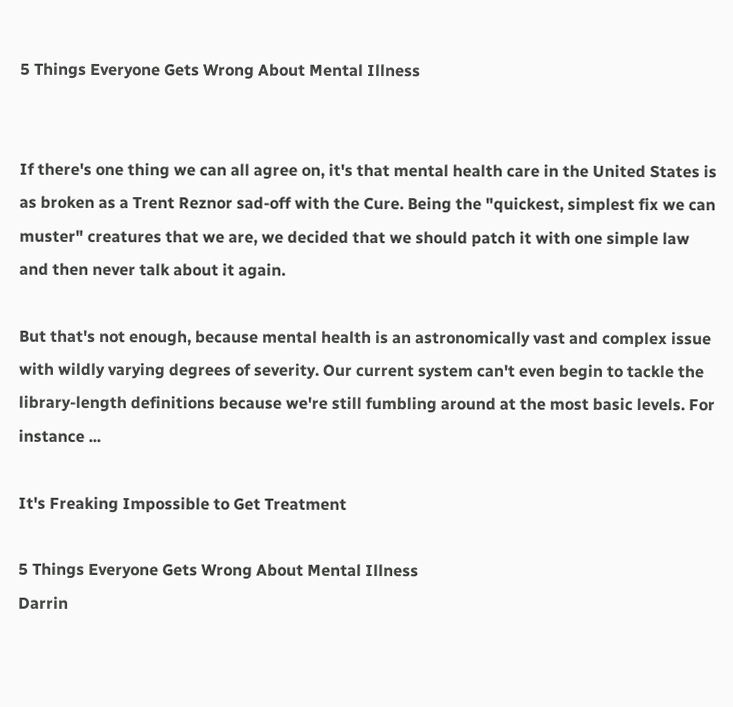5 Things Everyone Gets Wrong About Mental Illness


If there's one thing we can all agree on, it's that mental health care in the United States is as broken as a Trent Reznor sad-off with the Cure. Being the "quickest, simplest fix we can muster" creatures that we are, we decided that we should patch it with one simple law and then never talk about it again.

But that's not enough, because mental health is an astronomically vast and complex issue with wildly varying degrees of severity. Our current system can't even begin to tackle the library-length definitions because we're still fumbling around at the most basic levels. For instance ...

It's Freaking Impossible to Get Treatment

5 Things Everyone Gets Wrong About Mental Illness
Darrin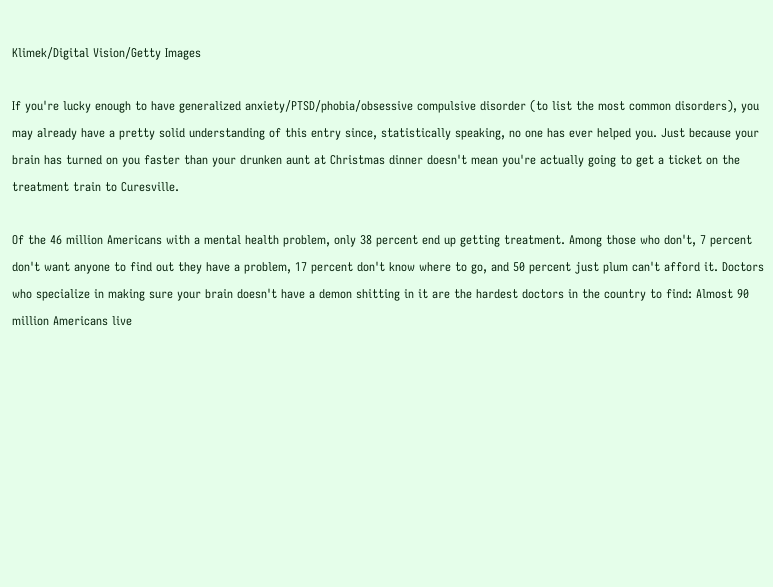Klimek/Digital Vision/Getty Images

If you're lucky enough to have generalized anxiety/PTSD/phobia/obsessive compulsive disorder (to list the most common disorders), you may already have a pretty solid understanding of this entry since, statistically speaking, no one has ever helped you. Just because your brain has turned on you faster than your drunken aunt at Christmas dinner doesn't mean you're actually going to get a ticket on the treatment train to Curesville.

Of the 46 million Americans with a mental health problem, only 38 percent end up getting treatment. Among those who don't, 7 percent don't want anyone to find out they have a problem, 17 percent don't know where to go, and 50 percent just plum can't afford it. Doctors who specialize in making sure your brain doesn't have a demon shitting in it are the hardest doctors in the country to find: Almost 90 million Americans live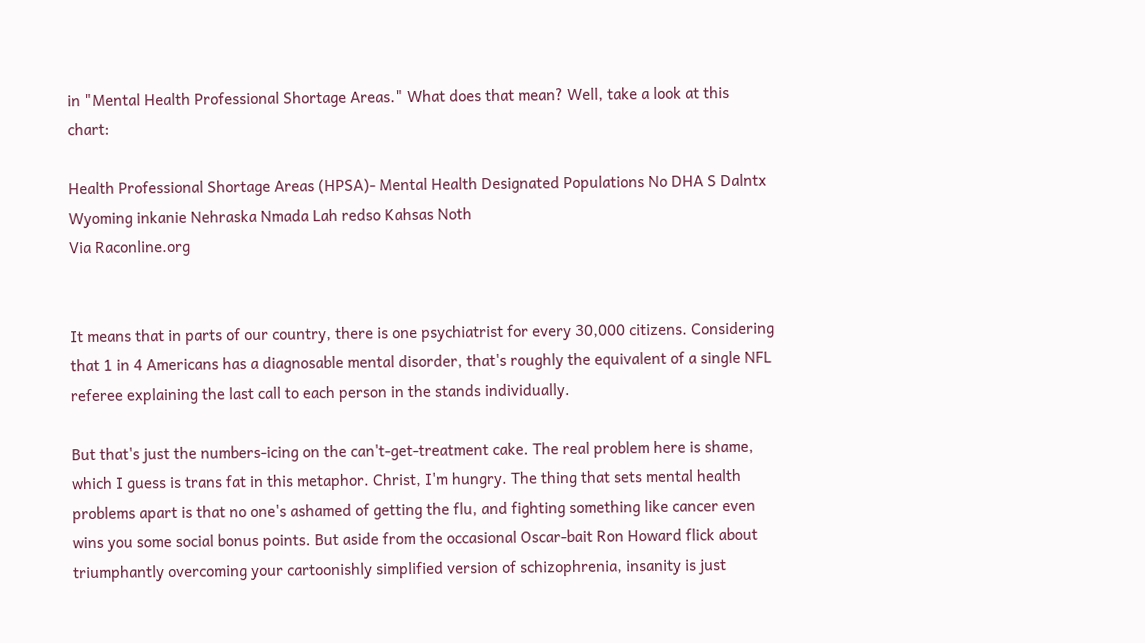in "Mental Health Professional Shortage Areas." What does that mean? Well, take a look at this chart:

Health Professional Shortage Areas (HPSA)- Mental Health Designated Populations No DHA S Dalntx Wyoming inkanie Nehraska Nmada Lah redso Kahsas Noth
Via Raconline.org


It means that in parts of our country, there is one psychiatrist for every 30,000 citizens. Considering that 1 in 4 Americans has a diagnosable mental disorder, that's roughly the equivalent of a single NFL referee explaining the last call to each person in the stands individually.

But that's just the numbers-icing on the can't-get-treatment cake. The real problem here is shame, which I guess is trans fat in this metaphor. Christ, I'm hungry. The thing that sets mental health problems apart is that no one's ashamed of getting the flu, and fighting something like cancer even wins you some social bonus points. But aside from the occasional Oscar-bait Ron Howard flick about triumphantly overcoming your cartoonishly simplified version of schizophrenia, insanity is just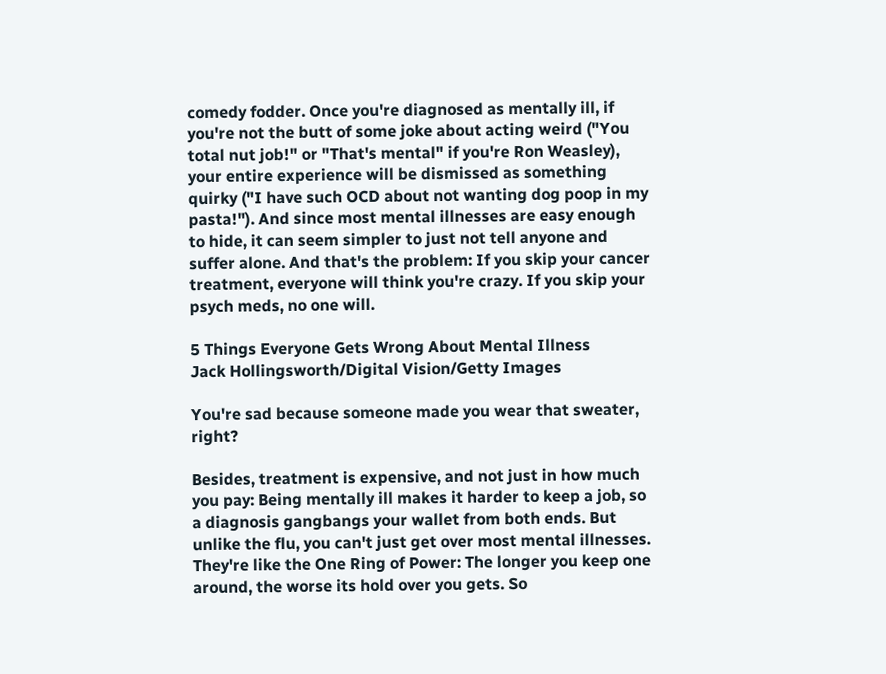comedy fodder. Once you're diagnosed as mentally ill, if you're not the butt of some joke about acting weird ("You total nut job!" or "That's mental" if you're Ron Weasley), your entire experience will be dismissed as something quirky ("I have such OCD about not wanting dog poop in my pasta!"). And since most mental illnesses are easy enough to hide, it can seem simpler to just not tell anyone and suffer alone. And that's the problem: If you skip your cancer treatment, everyone will think you're crazy. If you skip your psych meds, no one will.

5 Things Everyone Gets Wrong About Mental Illness
Jack Hollingsworth/Digital Vision/Getty Images

You're sad because someone made you wear that sweater, right?

Besides, treatment is expensive, and not just in how much you pay: Being mentally ill makes it harder to keep a job, so a diagnosis gangbangs your wallet from both ends. But unlike the flu, you can't just get over most mental illnesses. They're like the One Ring of Power: The longer you keep one around, the worse its hold over you gets. So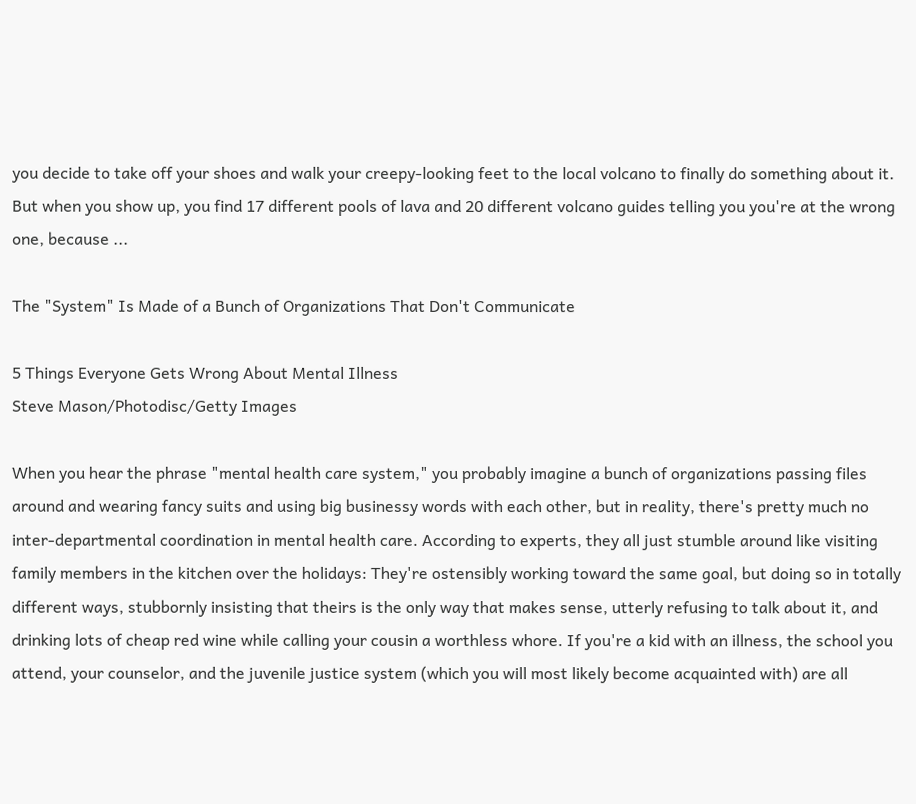you decide to take off your shoes and walk your creepy-looking feet to the local volcano to finally do something about it. But when you show up, you find 17 different pools of lava and 20 different volcano guides telling you you're at the wrong one, because ...

The "System" Is Made of a Bunch of Organizations That Don't Communicate

5 Things Everyone Gets Wrong About Mental Illness
Steve Mason/Photodisc/Getty Images

When you hear the phrase "mental health care system," you probably imagine a bunch of organizations passing files around and wearing fancy suits and using big businessy words with each other, but in reality, there's pretty much no inter-departmental coordination in mental health care. According to experts, they all just stumble around like visiting family members in the kitchen over the holidays: They're ostensibly working toward the same goal, but doing so in totally different ways, stubbornly insisting that theirs is the only way that makes sense, utterly refusing to talk about it, and drinking lots of cheap red wine while calling your cousin a worthless whore. If you're a kid with an illness, the school you attend, your counselor, and the juvenile justice system (which you will most likely become acquainted with) are all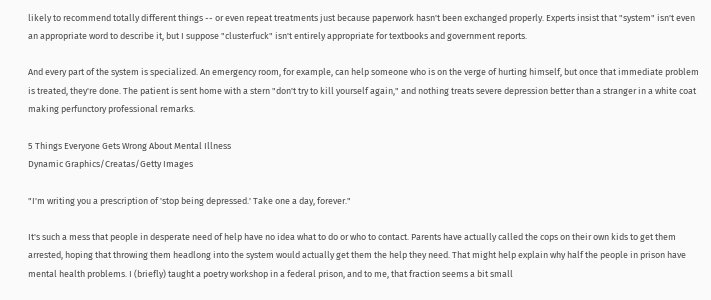likely to recommend totally different things -- or even repeat treatments just because paperwork hasn't been exchanged properly. Experts insist that "system" isn't even an appropriate word to describe it, but I suppose "clusterfuck" isn't entirely appropriate for textbooks and government reports.

And every part of the system is specialized. An emergency room, for example, can help someone who is on the verge of hurting himself, but once that immediate problem is treated, they're done. The patient is sent home with a stern "don't try to kill yourself again," and nothing treats severe depression better than a stranger in a white coat making perfunctory professional remarks.

5 Things Everyone Gets Wrong About Mental Illness
Dynamic Graphics/Creatas/Getty Images

"I'm writing you a prescription of 'stop being depressed.' Take one a day, forever."

It's such a mess that people in desperate need of help have no idea what to do or who to contact. Parents have actually called the cops on their own kids to get them arrested, hoping that throwing them headlong into the system would actually get them the help they need. That might help explain why half the people in prison have mental health problems. I (briefly) taught a poetry workshop in a federal prison, and to me, that fraction seems a bit small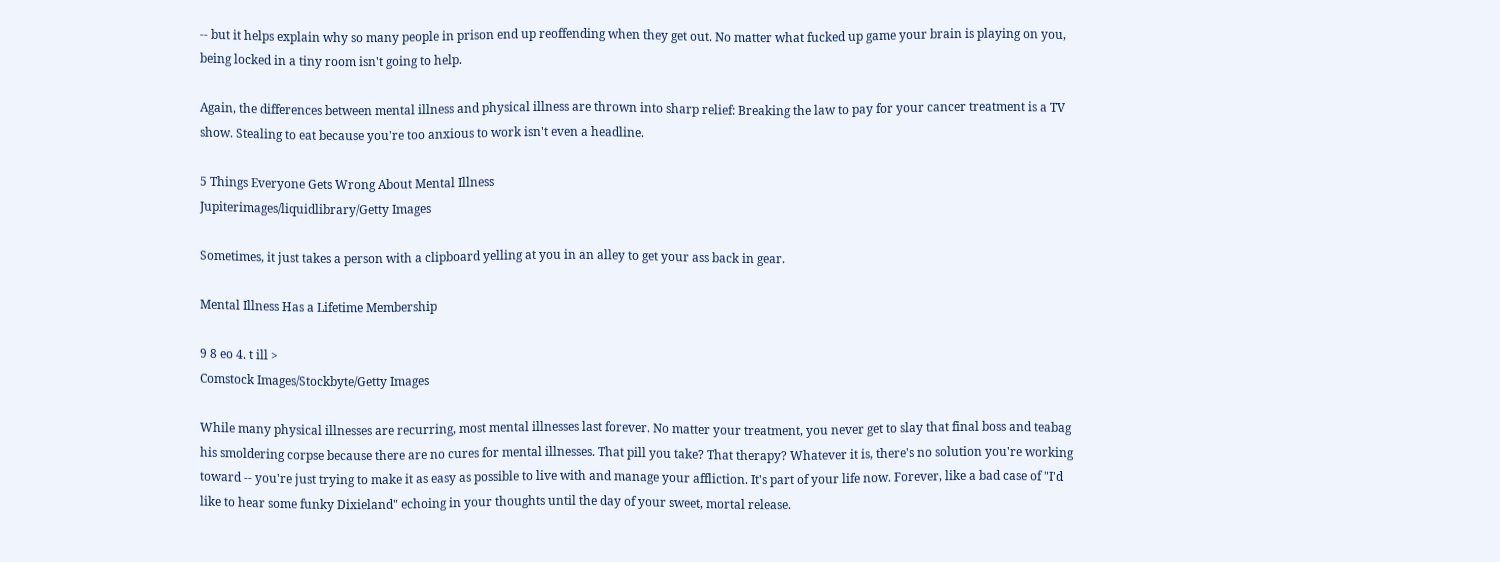-- but it helps explain why so many people in prison end up reoffending when they get out. No matter what fucked up game your brain is playing on you, being locked in a tiny room isn't going to help.

Again, the differences between mental illness and physical illness are thrown into sharp relief: Breaking the law to pay for your cancer treatment is a TV show. Stealing to eat because you're too anxious to work isn't even a headline.

5 Things Everyone Gets Wrong About Mental Illness
Jupiterimages/liquidlibrary/Getty Images

Sometimes, it just takes a person with a clipboard yelling at you in an alley to get your ass back in gear.

Mental Illness Has a Lifetime Membership

9 8 eo 4. t ill >
Comstock Images/Stockbyte/Getty Images

While many physical illnesses are recurring, most mental illnesses last forever. No matter your treatment, you never get to slay that final boss and teabag his smoldering corpse because there are no cures for mental illnesses. That pill you take? That therapy? Whatever it is, there's no solution you're working toward -- you're just trying to make it as easy as possible to live with and manage your affliction. It's part of your life now. Forever, like a bad case of "I'd like to hear some funky Dixieland" echoing in your thoughts until the day of your sweet, mortal release.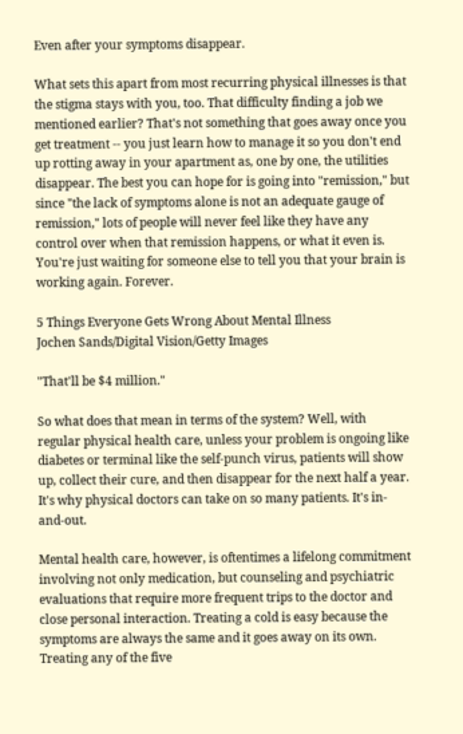Even after your symptoms disappear.

What sets this apart from most recurring physical illnesses is that the stigma stays with you, too. That difficulty finding a job we mentioned earlier? That's not something that goes away once you get treatment -- you just learn how to manage it so you don't end up rotting away in your apartment as, one by one, the utilities disappear. The best you can hope for is going into "remission," but since "the lack of symptoms alone is not an adequate gauge of remission," lots of people will never feel like they have any control over when that remission happens, or what it even is. You're just waiting for someone else to tell you that your brain is working again. Forever.

5 Things Everyone Gets Wrong About Mental Illness
Jochen Sands/Digital Vision/Getty Images

"That'll be $4 million."

So what does that mean in terms of the system? Well, with regular physical health care, unless your problem is ongoing like diabetes or terminal like the self-punch virus, patients will show up, collect their cure, and then disappear for the next half a year. It's why physical doctors can take on so many patients. It's in-and-out.

Mental health care, however, is oftentimes a lifelong commitment involving not only medication, but counseling and psychiatric evaluations that require more frequent trips to the doctor and close personal interaction. Treating a cold is easy because the symptoms are always the same and it goes away on its own. Treating any of the five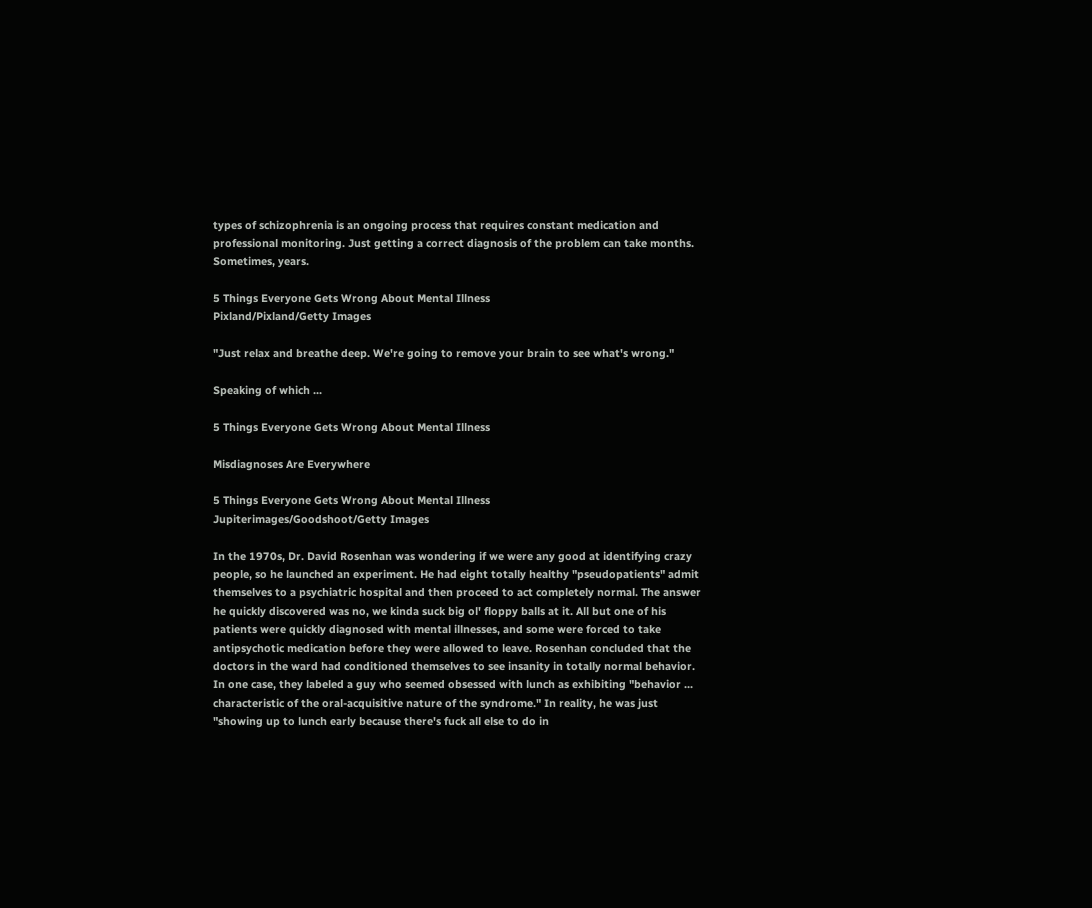types of schizophrenia is an ongoing process that requires constant medication and professional monitoring. Just getting a correct diagnosis of the problem can take months. Sometimes, years.

5 Things Everyone Gets Wrong About Mental Illness
Pixland/Pixland/Getty Images

"Just relax and breathe deep. We're going to remove your brain to see what's wrong."

Speaking of which ...

5 Things Everyone Gets Wrong About Mental Illness

Misdiagnoses Are Everywhere

5 Things Everyone Gets Wrong About Mental Illness
Jupiterimages/Goodshoot/Getty Images

In the 1970s, Dr. David Rosenhan was wondering if we were any good at identifying crazy people, so he launched an experiment. He had eight totally healthy "pseudopatients" admit themselves to a psychiatric hospital and then proceed to act completely normal. The answer he quickly discovered was no, we kinda suck big ol' floppy balls at it. All but one of his patients were quickly diagnosed with mental illnesses, and some were forced to take antipsychotic medication before they were allowed to leave. Rosenhan concluded that the doctors in the ward had conditioned themselves to see insanity in totally normal behavior. In one case, they labeled a guy who seemed obsessed with lunch as exhibiting "behavior ... characteristic of the oral-acquisitive nature of the syndrome." In reality, he was just "showing up to lunch early because there's fuck all else to do in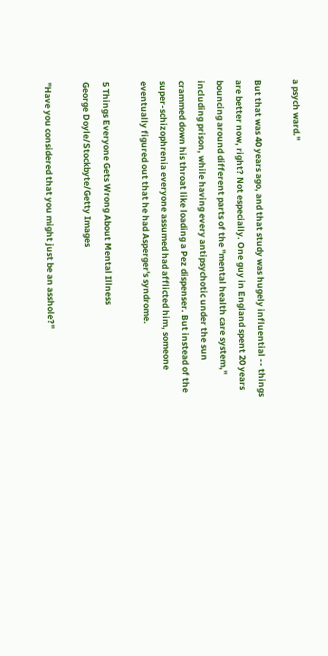a psych ward."

But that was 40 years ago, and that study was hugely influential -- things are better now, right? Not especially. One guy in England spent 20 years bouncing around different parts of the "mental health care system," including prison, while having every antipsychotic under the sun crammed down his throat like loading a Pez dispenser. But instead of the super-schizophrenia everyone assumed had afflicted him, someone eventually figured out that he had Asperger's syndrome.

5 Things Everyone Gets Wrong About Mental Illness
George Doyle/Stockbyte/Getty Images

"Have you considered that you might just be an asshole?"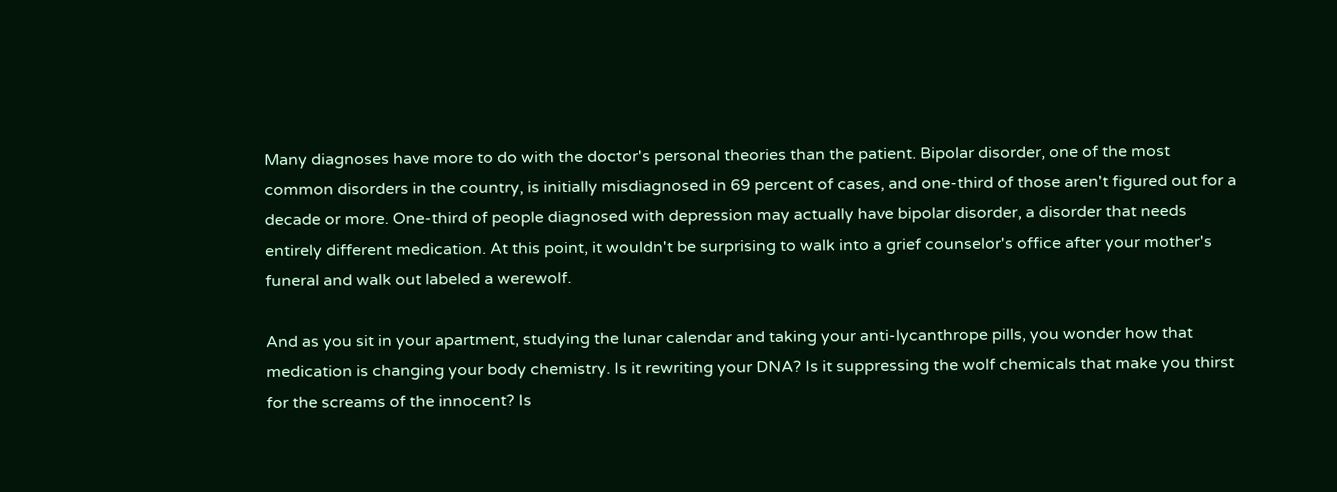Many diagnoses have more to do with the doctor's personal theories than the patient. Bipolar disorder, one of the most common disorders in the country, is initially misdiagnosed in 69 percent of cases, and one-third of those aren't figured out for a decade or more. One-third of people diagnosed with depression may actually have bipolar disorder, a disorder that needs entirely different medication. At this point, it wouldn't be surprising to walk into a grief counselor's office after your mother's funeral and walk out labeled a werewolf.

And as you sit in your apartment, studying the lunar calendar and taking your anti-lycanthrope pills, you wonder how that medication is changing your body chemistry. Is it rewriting your DNA? Is it suppressing the wolf chemicals that make you thirst for the screams of the innocent? Is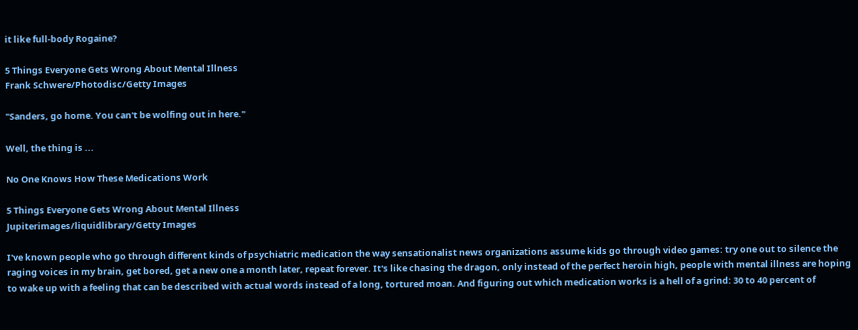it like full-body Rogaine?

5 Things Everyone Gets Wrong About Mental Illness
Frank Schwere/Photodisc/Getty Images

"Sanders, go home. You can't be wolfing out in here."

Well, the thing is ...

No One Knows How These Medications Work

5 Things Everyone Gets Wrong About Mental Illness
Jupiterimages/liquidlibrary/Getty Images

I've known people who go through different kinds of psychiatric medication the way sensationalist news organizations assume kids go through video games: try one out to silence the raging voices in my brain, get bored, get a new one a month later, repeat forever. It's like chasing the dragon, only instead of the perfect heroin high, people with mental illness are hoping to wake up with a feeling that can be described with actual words instead of a long, tortured moan. And figuring out which medication works is a hell of a grind: 30 to 40 percent of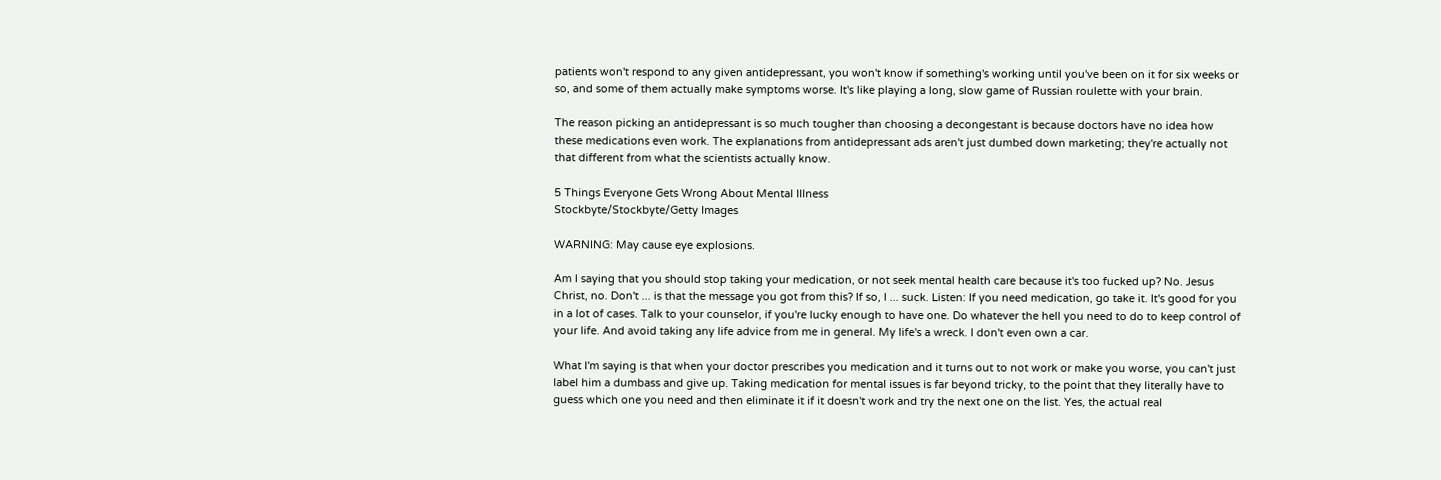patients won't respond to any given antidepressant, you won't know if something's working until you've been on it for six weeks or so, and some of them actually make symptoms worse. It's like playing a long, slow game of Russian roulette with your brain.

The reason picking an antidepressant is so much tougher than choosing a decongestant is because doctors have no idea how these medications even work. The explanations from antidepressant ads aren't just dumbed down marketing; they're actually not that different from what the scientists actually know.

5 Things Everyone Gets Wrong About Mental Illness
Stockbyte/Stockbyte/Getty Images

WARNING: May cause eye explosions.

Am I saying that you should stop taking your medication, or not seek mental health care because it's too fucked up? No. Jesus Christ, no. Don't ... is that the message you got from this? If so, I ... suck. Listen: If you need medication, go take it. It's good for you in a lot of cases. Talk to your counselor, if you're lucky enough to have one. Do whatever the hell you need to do to keep control of your life. And avoid taking any life advice from me in general. My life's a wreck. I don't even own a car.

What I'm saying is that when your doctor prescribes you medication and it turns out to not work or make you worse, you can't just label him a dumbass and give up. Taking medication for mental issues is far beyond tricky, to the point that they literally have to guess which one you need and then eliminate it if it doesn't work and try the next one on the list. Yes, the actual real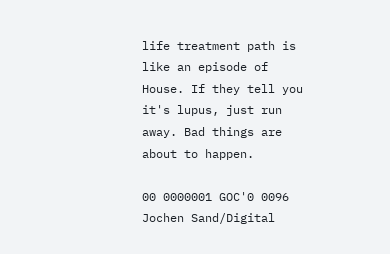life treatment path is like an episode of House. If they tell you it's lupus, just run away. Bad things are about to happen.

00 0000001 GOC'0 0096
Jochen Sand/Digital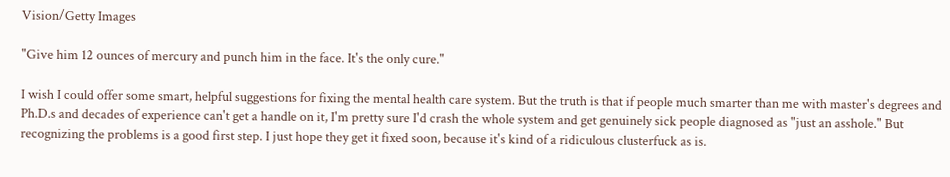Vision/Getty Images

"Give him 12 ounces of mercury and punch him in the face. It's the only cure."

I wish I could offer some smart, helpful suggestions for fixing the mental health care system. But the truth is that if people much smarter than me with master's degrees and Ph.D.s and decades of experience can't get a handle on it, I'm pretty sure I'd crash the whole system and get genuinely sick people diagnosed as "just an asshole." But recognizing the problems is a good first step. I just hope they get it fixed soon, because it's kind of a ridiculous clusterfuck as is.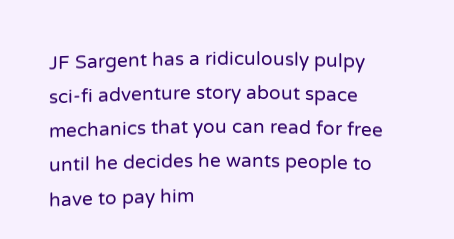JF Sargent has a ridiculously pulpy sci-fi adventure story about space mechanics that you can read for free until he decides he wants people to have to pay him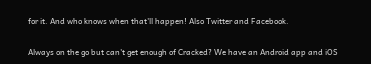for it. And who knows when that'll happen! Also Twitter and Facebook.

Always on the go but can't get enough of Cracked? We have an Android app and iOS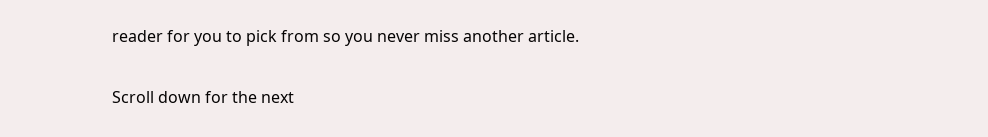reader for you to pick from so you never miss another article.

Scroll down for the next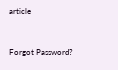article


Forgot Password?